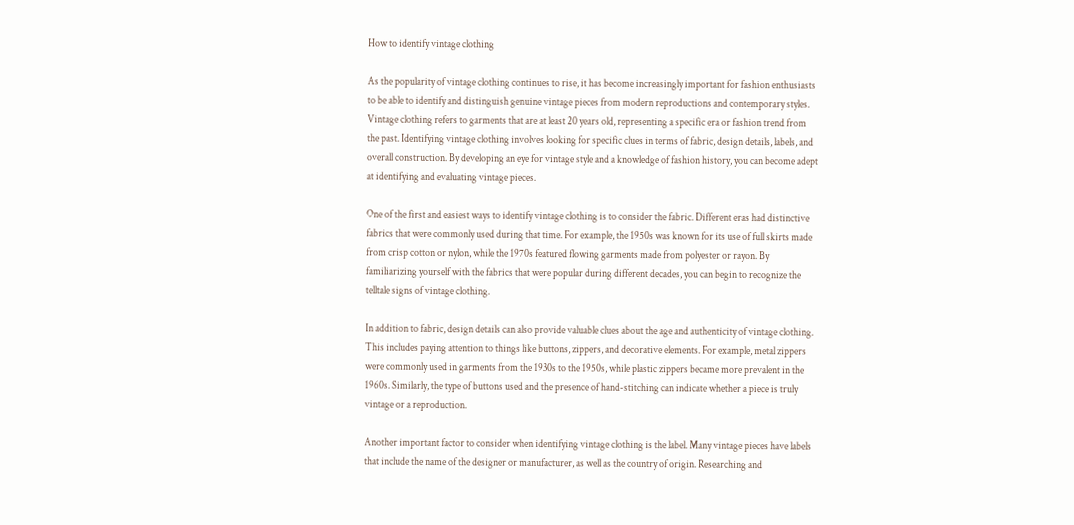How to identify vintage clothing

As the popularity of vintage clothing continues to rise, it has become increasingly important for fashion enthusiasts to be able to identify and distinguish genuine vintage pieces from modern reproductions and contemporary styles. Vintage clothing refers to garments that are at least 20 years old, representing a specific era or fashion trend from the past. Identifying vintage clothing involves looking for specific clues in terms of fabric, design details, labels, and overall construction. By developing an eye for vintage style and a knowledge of fashion history, you can become adept at identifying and evaluating vintage pieces.

One of the first and easiest ways to identify vintage clothing is to consider the fabric. Different eras had distinctive fabrics that were commonly used during that time. For example, the 1950s was known for its use of full skirts made from crisp cotton or nylon, while the 1970s featured flowing garments made from polyester or rayon. By familiarizing yourself with the fabrics that were popular during different decades, you can begin to recognize the telltale signs of vintage clothing.

In addition to fabric, design details can also provide valuable clues about the age and authenticity of vintage clothing. This includes paying attention to things like buttons, zippers, and decorative elements. For example, metal zippers were commonly used in garments from the 1930s to the 1950s, while plastic zippers became more prevalent in the 1960s. Similarly, the type of buttons used and the presence of hand-stitching can indicate whether a piece is truly vintage or a reproduction.

Another important factor to consider when identifying vintage clothing is the label. Many vintage pieces have labels that include the name of the designer or manufacturer, as well as the country of origin. Researching and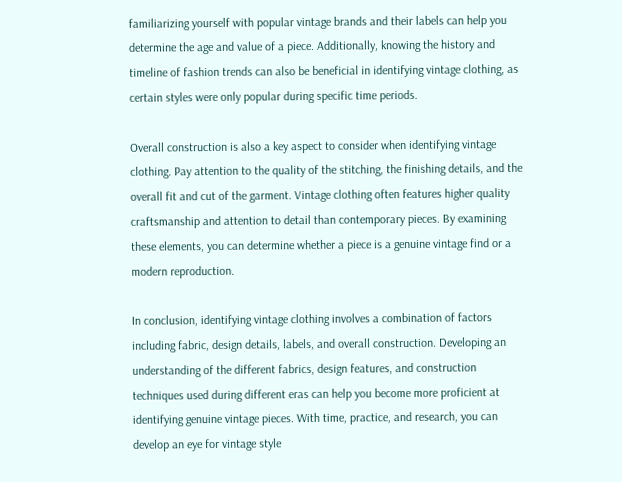familiarizing yourself with popular vintage brands and their labels can help you determine the age and value of a piece. Additionally, knowing the history and timeline of fashion trends can also be beneficial in identifying vintage clothing, as certain styles were only popular during specific time periods.

Overall construction is also a key aspect to consider when identifying vintage clothing. Pay attention to the quality of the stitching, the finishing details, and the overall fit and cut of the garment. Vintage clothing often features higher quality craftsmanship and attention to detail than contemporary pieces. By examining these elements, you can determine whether a piece is a genuine vintage find or a modern reproduction.

In conclusion, identifying vintage clothing involves a combination of factors including fabric, design details, labels, and overall construction. Developing an understanding of the different fabrics, design features, and construction techniques used during different eras can help you become more proficient at identifying genuine vintage pieces. With time, practice, and research, you can develop an eye for vintage style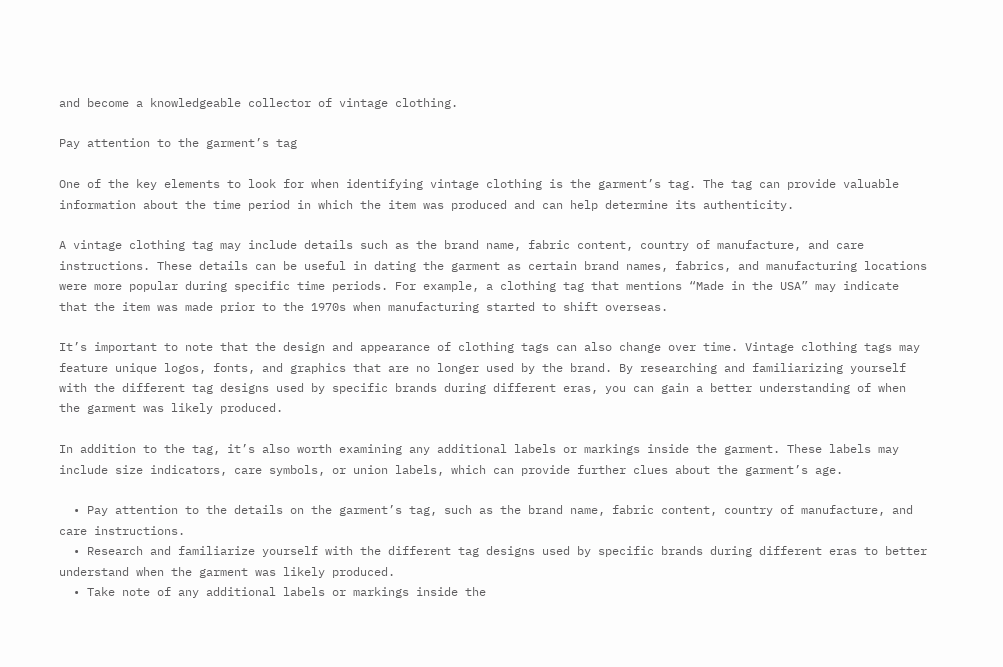and become a knowledgeable collector of vintage clothing.

Pay attention to the garment’s tag

One of the key elements to look for when identifying vintage clothing is the garment’s tag. The tag can provide valuable information about the time period in which the item was produced and can help determine its authenticity.

A vintage clothing tag may include details such as the brand name, fabric content, country of manufacture, and care instructions. These details can be useful in dating the garment as certain brand names, fabrics, and manufacturing locations were more popular during specific time periods. For example, a clothing tag that mentions “Made in the USA” may indicate that the item was made prior to the 1970s when manufacturing started to shift overseas.

It’s important to note that the design and appearance of clothing tags can also change over time. Vintage clothing tags may feature unique logos, fonts, and graphics that are no longer used by the brand. By researching and familiarizing yourself with the different tag designs used by specific brands during different eras, you can gain a better understanding of when the garment was likely produced.

In addition to the tag, it’s also worth examining any additional labels or markings inside the garment. These labels may include size indicators, care symbols, or union labels, which can provide further clues about the garment’s age.

  • Pay attention to the details on the garment’s tag, such as the brand name, fabric content, country of manufacture, and care instructions.
  • Research and familiarize yourself with the different tag designs used by specific brands during different eras to better understand when the garment was likely produced.
  • Take note of any additional labels or markings inside the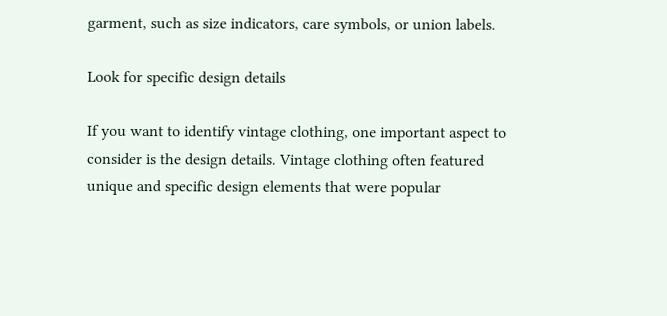garment, such as size indicators, care symbols, or union labels.

Look for specific design details

If you want to identify vintage clothing, one important aspect to consider is the design details. Vintage clothing often featured unique and specific design elements that were popular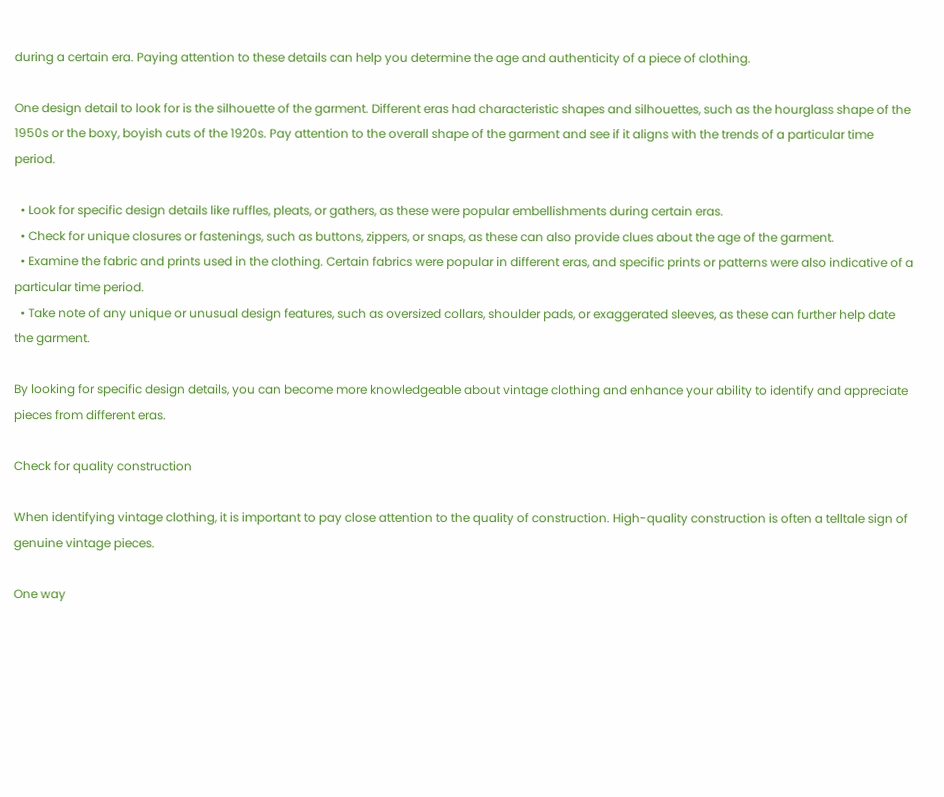during a certain era. Paying attention to these details can help you determine the age and authenticity of a piece of clothing.

One design detail to look for is the silhouette of the garment. Different eras had characteristic shapes and silhouettes, such as the hourglass shape of the 1950s or the boxy, boyish cuts of the 1920s. Pay attention to the overall shape of the garment and see if it aligns with the trends of a particular time period.

  • Look for specific design details like ruffles, pleats, or gathers, as these were popular embellishments during certain eras.
  • Check for unique closures or fastenings, such as buttons, zippers, or snaps, as these can also provide clues about the age of the garment.
  • Examine the fabric and prints used in the clothing. Certain fabrics were popular in different eras, and specific prints or patterns were also indicative of a particular time period.
  • Take note of any unique or unusual design features, such as oversized collars, shoulder pads, or exaggerated sleeves, as these can further help date the garment.

By looking for specific design details, you can become more knowledgeable about vintage clothing and enhance your ability to identify and appreciate pieces from different eras.

Check for quality construction

When identifying vintage clothing, it is important to pay close attention to the quality of construction. High-quality construction is often a telltale sign of genuine vintage pieces.

One way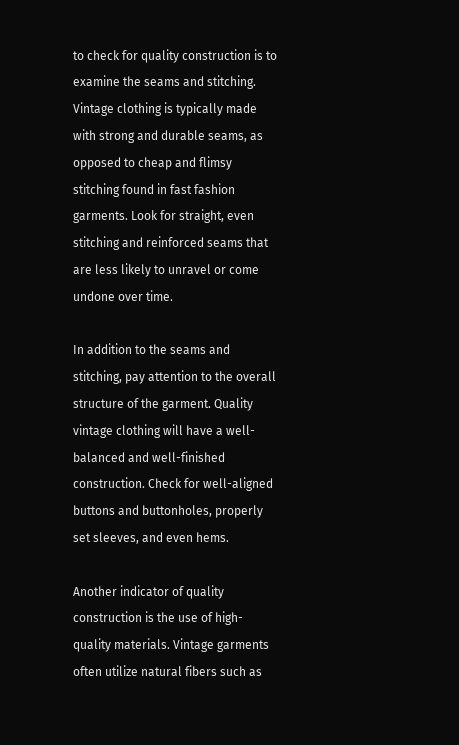to check for quality construction is to examine the seams and stitching. Vintage clothing is typically made with strong and durable seams, as opposed to cheap and flimsy stitching found in fast fashion garments. Look for straight, even stitching and reinforced seams that are less likely to unravel or come undone over time.

In addition to the seams and stitching, pay attention to the overall structure of the garment. Quality vintage clothing will have a well-balanced and well-finished construction. Check for well-aligned buttons and buttonholes, properly set sleeves, and even hems.

Another indicator of quality construction is the use of high-quality materials. Vintage garments often utilize natural fibers such as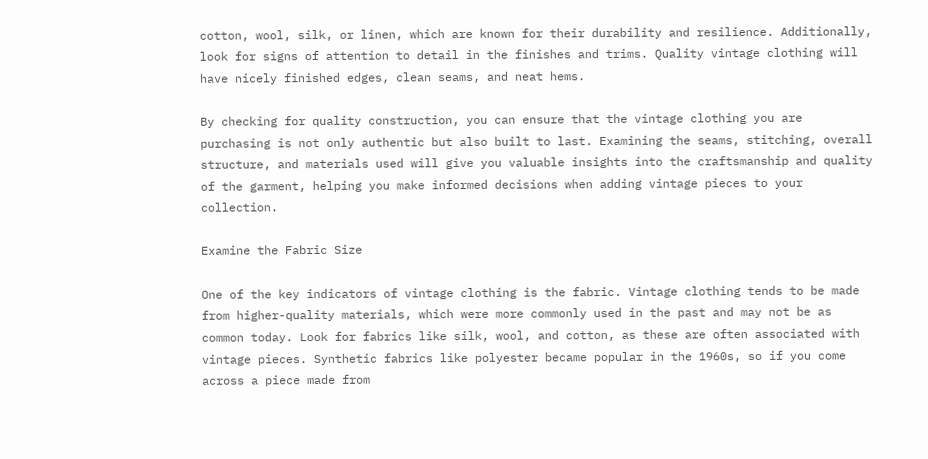cotton, wool, silk, or linen, which are known for their durability and resilience. Additionally, look for signs of attention to detail in the finishes and trims. Quality vintage clothing will have nicely finished edges, clean seams, and neat hems.

By checking for quality construction, you can ensure that the vintage clothing you are purchasing is not only authentic but also built to last. Examining the seams, stitching, overall structure, and materials used will give you valuable insights into the craftsmanship and quality of the garment, helping you make informed decisions when adding vintage pieces to your collection.

Examine the Fabric Size

One of the key indicators of vintage clothing is the fabric. Vintage clothing tends to be made from higher-quality materials, which were more commonly used in the past and may not be as common today. Look for fabrics like silk, wool, and cotton, as these are often associated with vintage pieces. Synthetic fabrics like polyester became popular in the 1960s, so if you come across a piece made from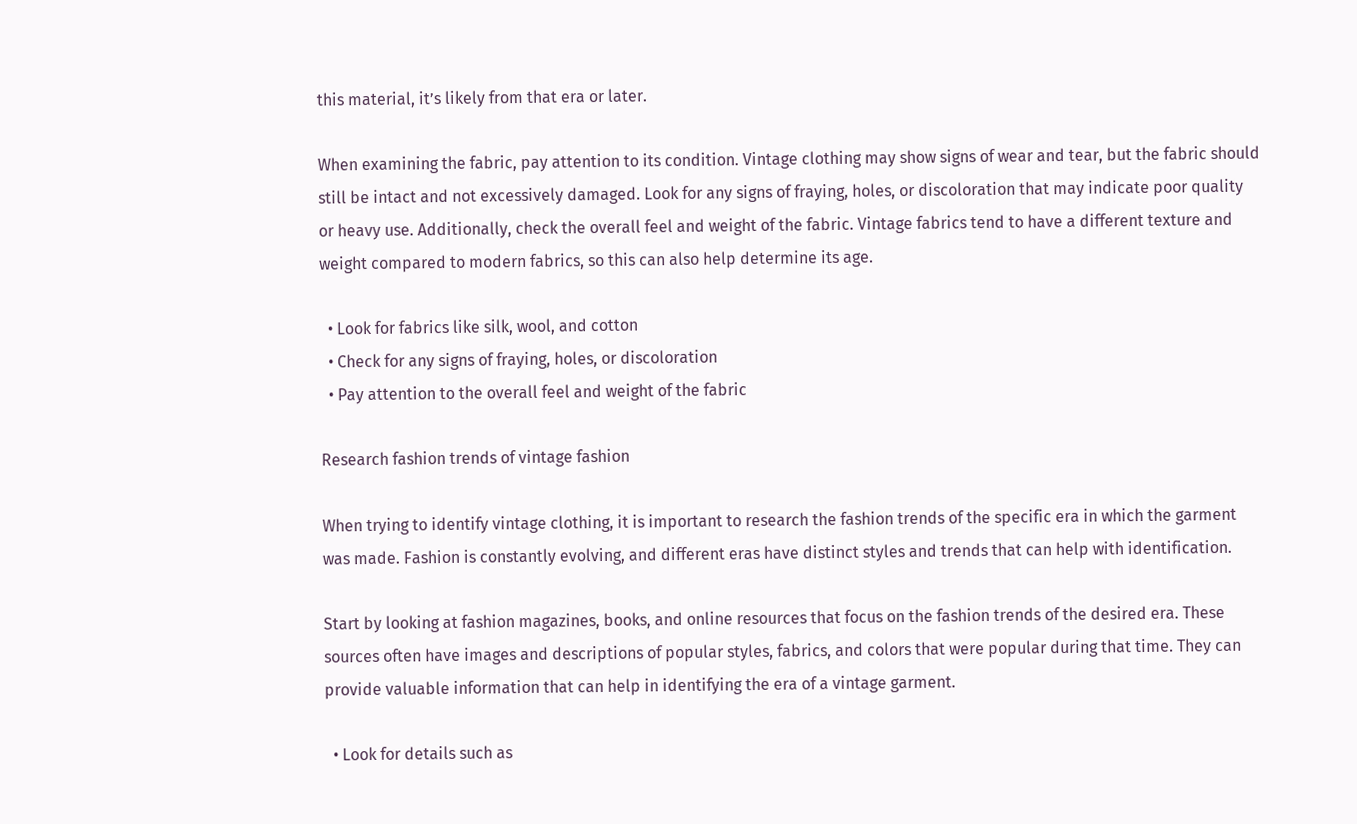this material, it’s likely from that era or later.

When examining the fabric, pay attention to its condition. Vintage clothing may show signs of wear and tear, but the fabric should still be intact and not excessively damaged. Look for any signs of fraying, holes, or discoloration that may indicate poor quality or heavy use. Additionally, check the overall feel and weight of the fabric. Vintage fabrics tend to have a different texture and weight compared to modern fabrics, so this can also help determine its age.

  • Look for fabrics like silk, wool, and cotton
  • Check for any signs of fraying, holes, or discoloration
  • Pay attention to the overall feel and weight of the fabric

Research fashion trends of vintage fashion

When trying to identify vintage clothing, it is important to research the fashion trends of the specific era in which the garment was made. Fashion is constantly evolving, and different eras have distinct styles and trends that can help with identification.

Start by looking at fashion magazines, books, and online resources that focus on the fashion trends of the desired era. These sources often have images and descriptions of popular styles, fabrics, and colors that were popular during that time. They can provide valuable information that can help in identifying the era of a vintage garment.

  • Look for details such as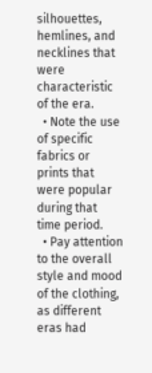silhouettes, hemlines, and necklines that were characteristic of the era.
  • Note the use of specific fabrics or prints that were popular during that time period.
  • Pay attention to the overall style and mood of the clothing, as different eras had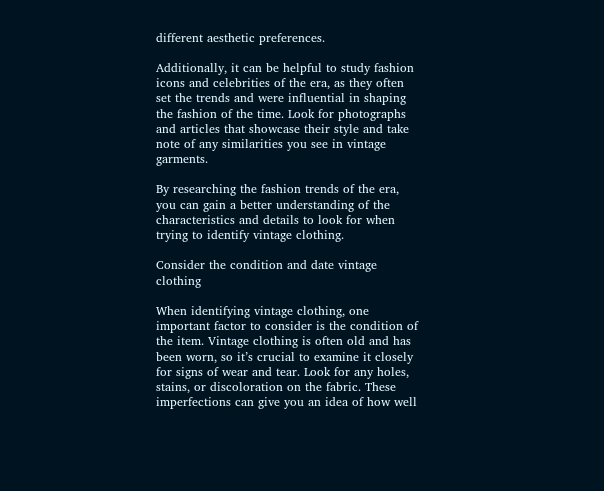different aesthetic preferences.

Additionally, it can be helpful to study fashion icons and celebrities of the era, as they often set the trends and were influential in shaping the fashion of the time. Look for photographs and articles that showcase their style and take note of any similarities you see in vintage garments.

By researching the fashion trends of the era, you can gain a better understanding of the characteristics and details to look for when trying to identify vintage clothing.

Consider the condition and date vintage clothing

When identifying vintage clothing, one important factor to consider is the condition of the item. Vintage clothing is often old and has been worn, so it’s crucial to examine it closely for signs of wear and tear. Look for any holes, stains, or discoloration on the fabric. These imperfections can give you an idea of how well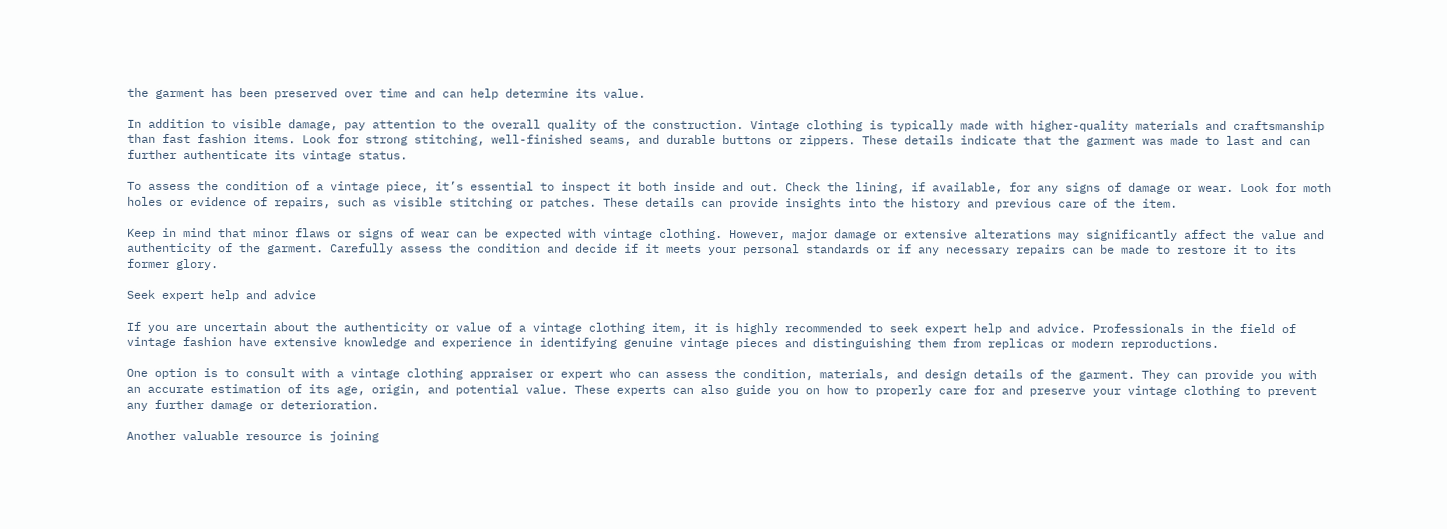the garment has been preserved over time and can help determine its value.

In addition to visible damage, pay attention to the overall quality of the construction. Vintage clothing is typically made with higher-quality materials and craftsmanship than fast fashion items. Look for strong stitching, well-finished seams, and durable buttons or zippers. These details indicate that the garment was made to last and can further authenticate its vintage status.

To assess the condition of a vintage piece, it’s essential to inspect it both inside and out. Check the lining, if available, for any signs of damage or wear. Look for moth holes or evidence of repairs, such as visible stitching or patches. These details can provide insights into the history and previous care of the item.

Keep in mind that minor flaws or signs of wear can be expected with vintage clothing. However, major damage or extensive alterations may significantly affect the value and authenticity of the garment. Carefully assess the condition and decide if it meets your personal standards or if any necessary repairs can be made to restore it to its former glory.

Seek expert help and advice

If you are uncertain about the authenticity or value of a vintage clothing item, it is highly recommended to seek expert help and advice. Professionals in the field of vintage fashion have extensive knowledge and experience in identifying genuine vintage pieces and distinguishing them from replicas or modern reproductions.

One option is to consult with a vintage clothing appraiser or expert who can assess the condition, materials, and design details of the garment. They can provide you with an accurate estimation of its age, origin, and potential value. These experts can also guide you on how to properly care for and preserve your vintage clothing to prevent any further damage or deterioration.

Another valuable resource is joining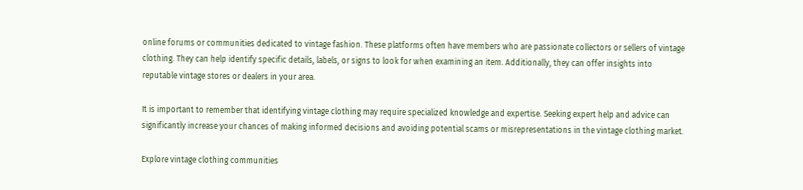online forums or communities dedicated to vintage fashion. These platforms often have members who are passionate collectors or sellers of vintage clothing. They can help identify specific details, labels, or signs to look for when examining an item. Additionally, they can offer insights into reputable vintage stores or dealers in your area.

It is important to remember that identifying vintage clothing may require specialized knowledge and expertise. Seeking expert help and advice can significantly increase your chances of making informed decisions and avoiding potential scams or misrepresentations in the vintage clothing market.

Explore vintage clothing communities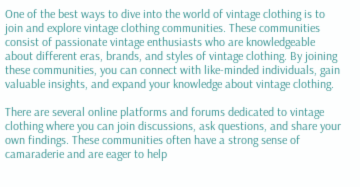One of the best ways to dive into the world of vintage clothing is to join and explore vintage clothing communities. These communities consist of passionate vintage enthusiasts who are knowledgeable about different eras, brands, and styles of vintage clothing. By joining these communities, you can connect with like-minded individuals, gain valuable insights, and expand your knowledge about vintage clothing.

There are several online platforms and forums dedicated to vintage clothing where you can join discussions, ask questions, and share your own findings. These communities often have a strong sense of camaraderie and are eager to help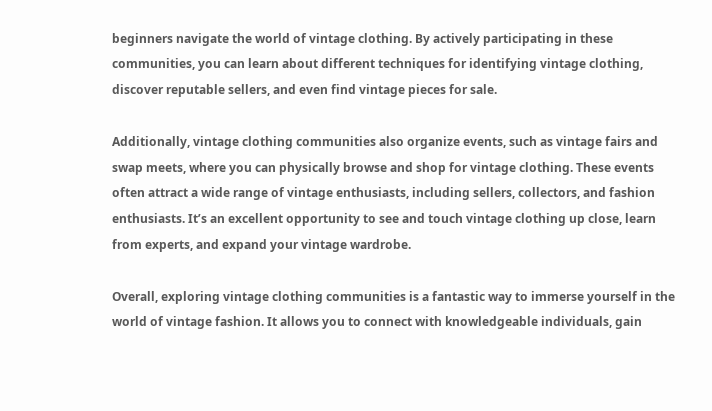beginners navigate the world of vintage clothing. By actively participating in these communities, you can learn about different techniques for identifying vintage clothing, discover reputable sellers, and even find vintage pieces for sale.

Additionally, vintage clothing communities also organize events, such as vintage fairs and swap meets, where you can physically browse and shop for vintage clothing. These events often attract a wide range of vintage enthusiasts, including sellers, collectors, and fashion enthusiasts. It’s an excellent opportunity to see and touch vintage clothing up close, learn from experts, and expand your vintage wardrobe.

Overall, exploring vintage clothing communities is a fantastic way to immerse yourself in the world of vintage fashion. It allows you to connect with knowledgeable individuals, gain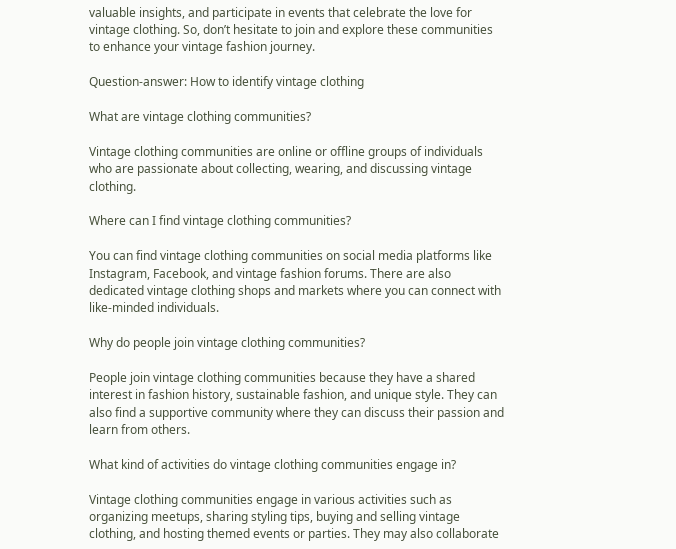valuable insights, and participate in events that celebrate the love for vintage clothing. So, don’t hesitate to join and explore these communities to enhance your vintage fashion journey.

Question-answer: How to identify vintage clothing

What are vintage clothing communities?

Vintage clothing communities are online or offline groups of individuals who are passionate about collecting, wearing, and discussing vintage clothing.

Where can I find vintage clothing communities?

You can find vintage clothing communities on social media platforms like Instagram, Facebook, and vintage fashion forums. There are also dedicated vintage clothing shops and markets where you can connect with like-minded individuals.

Why do people join vintage clothing communities?

People join vintage clothing communities because they have a shared interest in fashion history, sustainable fashion, and unique style. They can also find a supportive community where they can discuss their passion and learn from others.

What kind of activities do vintage clothing communities engage in?

Vintage clothing communities engage in various activities such as organizing meetups, sharing styling tips, buying and selling vintage clothing, and hosting themed events or parties. They may also collaborate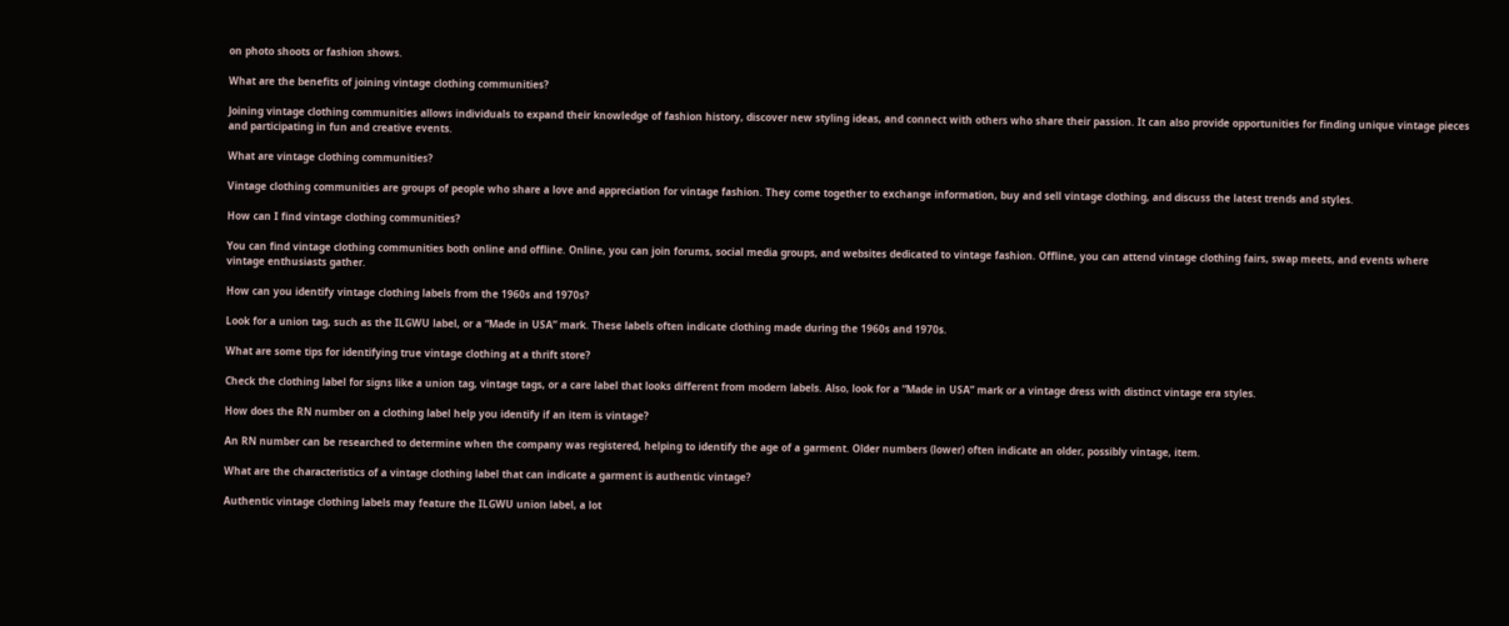on photo shoots or fashion shows.

What are the benefits of joining vintage clothing communities?

Joining vintage clothing communities allows individuals to expand their knowledge of fashion history, discover new styling ideas, and connect with others who share their passion. It can also provide opportunities for finding unique vintage pieces and participating in fun and creative events.

What are vintage clothing communities?

Vintage clothing communities are groups of people who share a love and appreciation for vintage fashion. They come together to exchange information, buy and sell vintage clothing, and discuss the latest trends and styles.

How can I find vintage clothing communities?

You can find vintage clothing communities both online and offline. Online, you can join forums, social media groups, and websites dedicated to vintage fashion. Offline, you can attend vintage clothing fairs, swap meets, and events where vintage enthusiasts gather.

How can you identify vintage clothing labels from the 1960s and 1970s?

Look for a union tag, such as the ILGWU label, or a “Made in USA” mark. These labels often indicate clothing made during the 1960s and 1970s.

What are some tips for identifying true vintage clothing at a thrift store?

Check the clothing label for signs like a union tag, vintage tags, or a care label that looks different from modern labels. Also, look for a “Made in USA” mark or a vintage dress with distinct vintage era styles.

How does the RN number on a clothing label help you identify if an item is vintage?

An RN number can be researched to determine when the company was registered, helping to identify the age of a garment. Older numbers (lower) often indicate an older, possibly vintage, item.

What are the characteristics of a vintage clothing label that can indicate a garment is authentic vintage?

Authentic vintage clothing labels may feature the ILGWU union label, a lot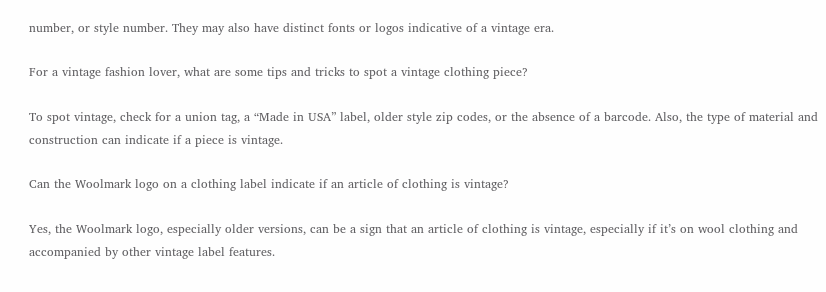number, or style number. They may also have distinct fonts or logos indicative of a vintage era.

For a vintage fashion lover, what are some tips and tricks to spot a vintage clothing piece?

To spot vintage, check for a union tag, a “Made in USA” label, older style zip codes, or the absence of a barcode. Also, the type of material and construction can indicate if a piece is vintage.

Can the Woolmark logo on a clothing label indicate if an article of clothing is vintage?

Yes, the Woolmark logo, especially older versions, can be a sign that an article of clothing is vintage, especially if it’s on wool clothing and accompanied by other vintage label features.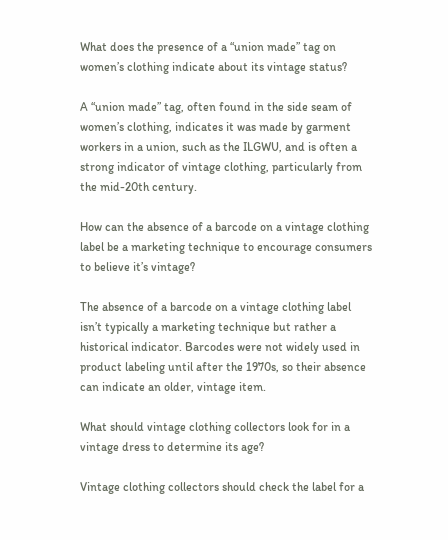What does the presence of a “union made” tag on women’s clothing indicate about its vintage status?

A “union made” tag, often found in the side seam of women’s clothing, indicates it was made by garment workers in a union, such as the ILGWU, and is often a strong indicator of vintage clothing, particularly from the mid-20th century.

How can the absence of a barcode on a vintage clothing label be a marketing technique to encourage consumers to believe it’s vintage?

The absence of a barcode on a vintage clothing label isn’t typically a marketing technique but rather a historical indicator. Barcodes were not widely used in product labeling until after the 1970s, so their absence can indicate an older, vintage item.

What should vintage clothing collectors look for in a vintage dress to determine its age?

Vintage clothing collectors should check the label for a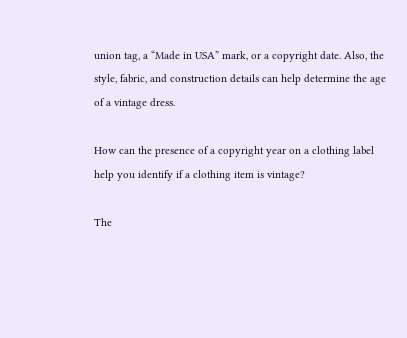union tag, a “Made in USA” mark, or a copyright date. Also, the style, fabric, and construction details can help determine the age of a vintage dress.

How can the presence of a copyright year on a clothing label help you identify if a clothing item is vintage?

The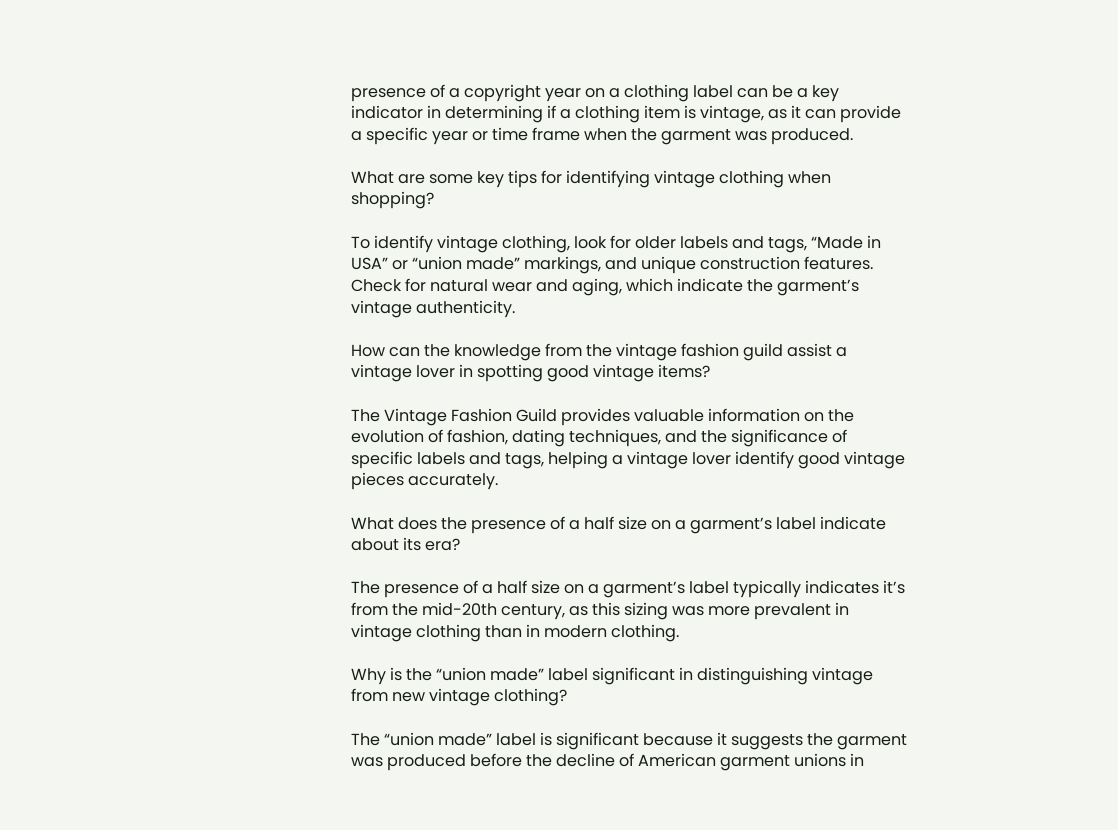presence of a copyright year on a clothing label can be a key indicator in determining if a clothing item is vintage, as it can provide a specific year or time frame when the garment was produced.

What are some key tips for identifying vintage clothing when shopping?

To identify vintage clothing, look for older labels and tags, “Made in USA” or “union made” markings, and unique construction features. Check for natural wear and aging, which indicate the garment’s vintage authenticity.

How can the knowledge from the vintage fashion guild assist a vintage lover in spotting good vintage items?

The Vintage Fashion Guild provides valuable information on the evolution of fashion, dating techniques, and the significance of specific labels and tags, helping a vintage lover identify good vintage pieces accurately.

What does the presence of a half size on a garment’s label indicate about its era?

The presence of a half size on a garment’s label typically indicates it’s from the mid-20th century, as this sizing was more prevalent in vintage clothing than in modern clothing.

Why is the “union made” label significant in distinguishing vintage from new vintage clothing?

The “union made” label is significant because it suggests the garment was produced before the decline of American garment unions in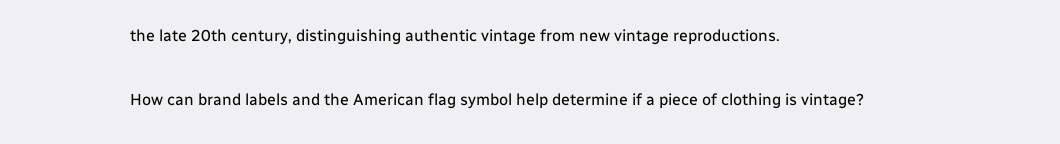the late 20th century, distinguishing authentic vintage from new vintage reproductions.

How can brand labels and the American flag symbol help determine if a piece of clothing is vintage?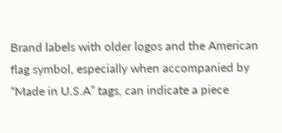Brand labels with older logos and the American flag symbol, especially when accompanied by “Made in U.S.A” tags, can indicate a piece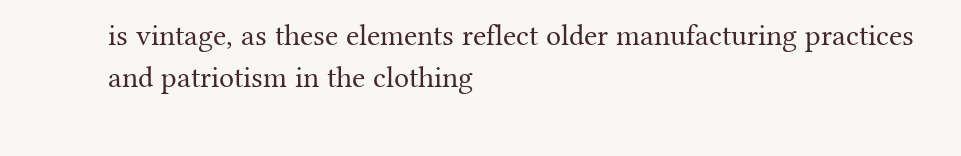is vintage, as these elements reflect older manufacturing practices and patriotism in the clothing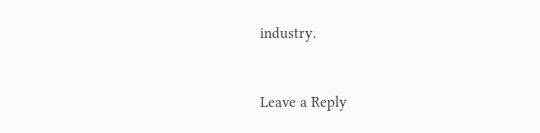industry.


Leave a Reply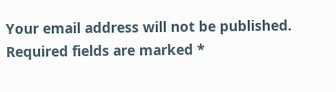Your email address will not be published. Required fields are marked *